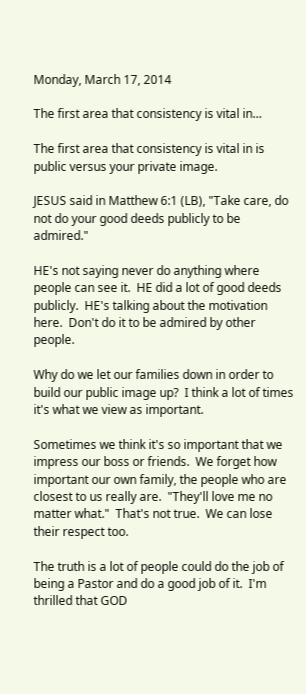Monday, March 17, 2014

The first area that consistency is vital in…

The first area that consistency is vital in is public versus your private image.

JESUS said in Matthew 6:1 (LB), "Take care, do not do your good deeds publicly to be admired."

HE's not saying never do anything where people can see it.  HE did a lot of good deeds publicly.  HE's talking about the motivation here.  Don't do it to be admired by other people.

Why do we let our families down in order to build our public image up?  I think a lot of times it's what we view as important.

Sometimes we think it's so important that we impress our boss or friends.  We forget how important our own family, the people who are closest to us really are.  "They'll love me no matter what."  That's not true.  We can lose their respect too.

The truth is a lot of people could do the job of being a Pastor and do a good job of it.  I'm thrilled that GOD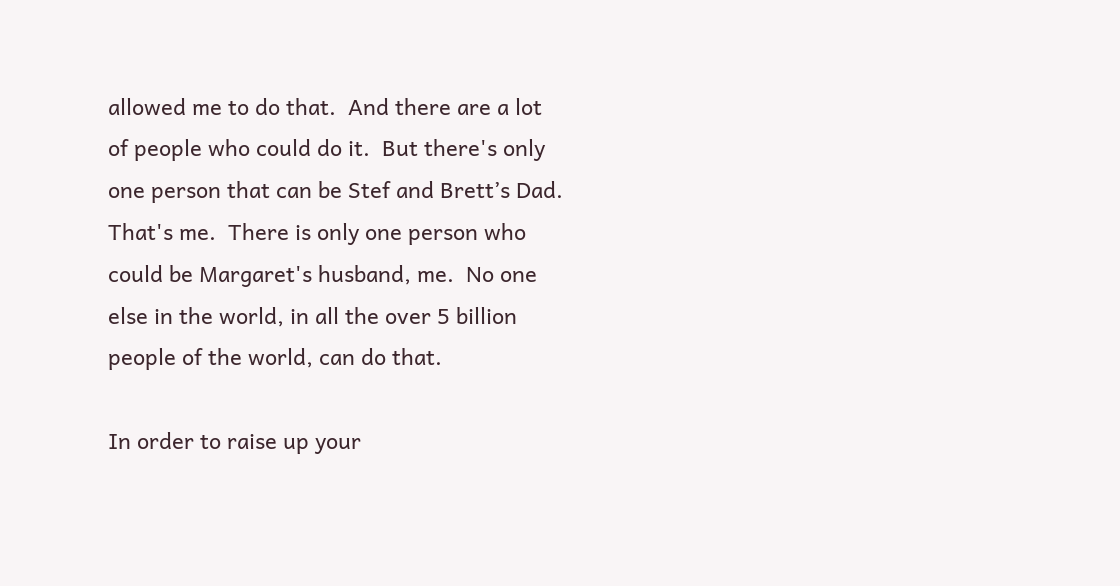allowed me to do that.  And there are a lot of people who could do it.  But there's only one person that can be Stef and Brett’s Dad.  That's me.  There is only one person who could be Margaret's husband, me.  No one else in the world, in all the over 5 billion people of the world, can do that.

In order to raise up your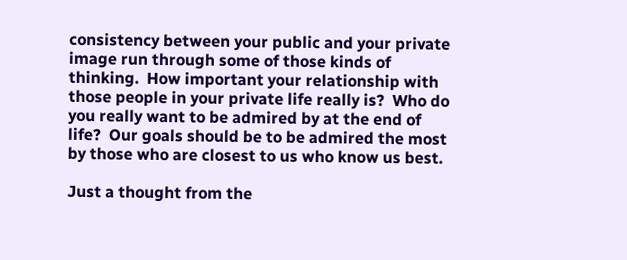consistency between your public and your private image run through some of those kinds of thinking.  How important your relationship with those people in your private life really is?  Who do you really want to be admired by at the end of life?  Our goals should be to be admired the most by those who are closest to us who know us best.

Just a thought from the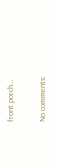front porch…

No comments: